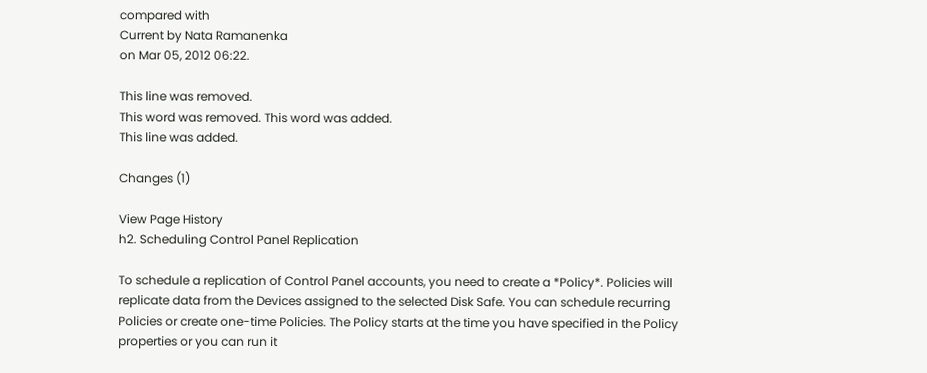compared with
Current by Nata Ramanenka
on Mar 05, 2012 06:22.

This line was removed.
This word was removed. This word was added.
This line was added.

Changes (1)

View Page History
h2. Scheduling Control Panel Replication

To schedule a replication of Control Panel accounts, you need to create a *Policy*. Policies will replicate data from the Devices assigned to the selected Disk Safe. You can schedule recurring Policies or create one-time Policies. The Policy starts at the time you have specified in the Policy properties or you can run it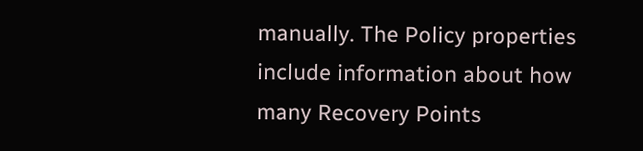manually. The Policy properties include information about how many Recovery Points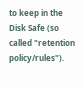to keep in the Disk Safe (so called "retention policy/rules").